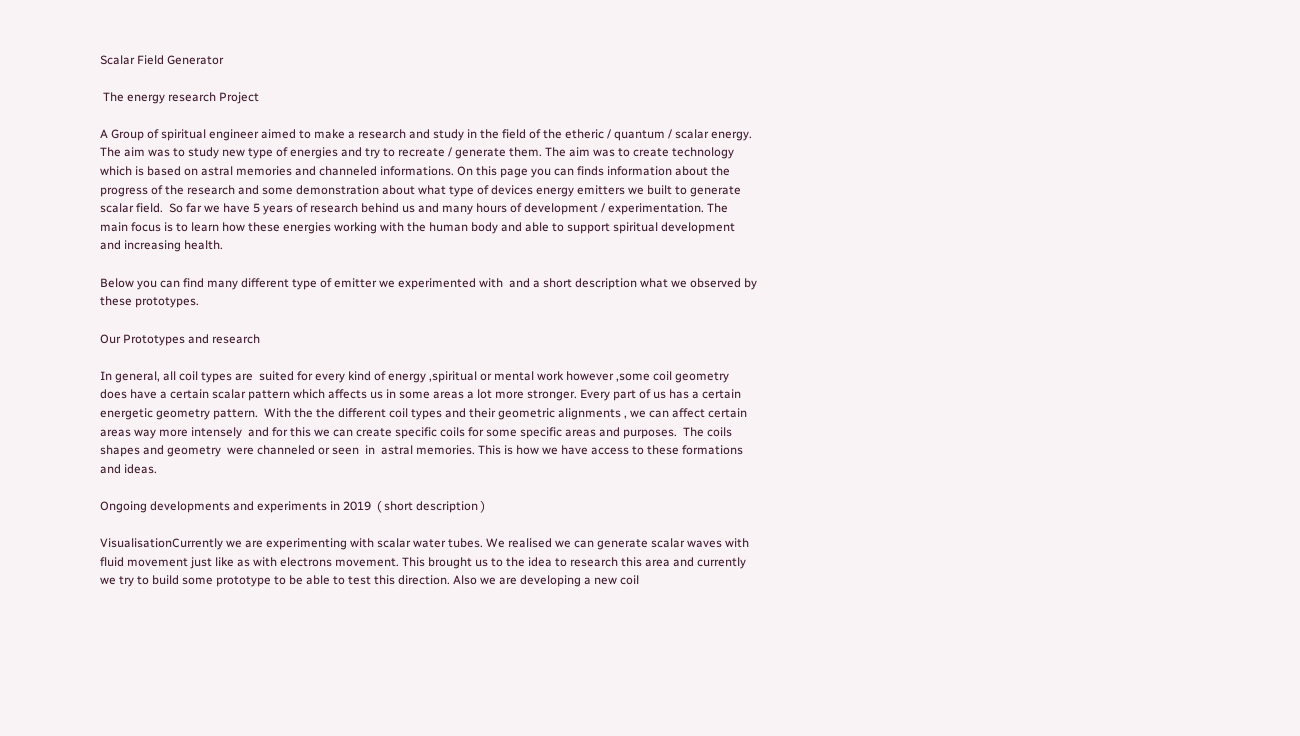Scalar Field Generator

 The energy research Project

A Group of spiritual engineer aimed to make a research and study in the field of the etheric / quantum / scalar energy. The aim was to study new type of energies and try to recreate / generate them. The aim was to create technology which is based on astral memories and channeled informations. On this page you can finds information about the progress of the research and some demonstration about what type of devices energy emitters we built to generate scalar field.  So far we have 5 years of research behind us and many hours of development / experimentation. The main focus is to learn how these energies working with the human body and able to support spiritual development and increasing health.

Below you can find many different type of emitter we experimented with  and a short description what we observed by these prototypes.

Our Prototypes and research

In general, all coil types are  suited for every kind of energy ,spiritual or mental work however ,some coil geometry does have a certain scalar pattern which affects us in some areas a lot more stronger. Every part of us has a certain energetic geometry pattern.  With the the different coil types and their geometric alignments , we can affect certain areas way more intensely  and for this we can create specific coils for some specific areas and purposes.  The coils shapes and geometry  were channeled or seen  in  astral memories. This is how we have access to these formations and ideas.

Ongoing developments and experiments in 2019  ( short description )

VisualisationCurrently we are experimenting with scalar water tubes. We realised we can generate scalar waves with fluid movement just like as with electrons movement. This brought us to the idea to research this area and currently we try to build some prototype to be able to test this direction. Also we are developing a new coil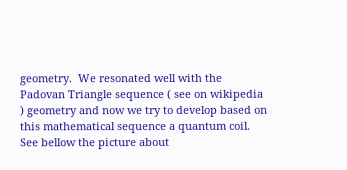geometry.  We resonated well with the Padovan Triangle sequence ( see on wikipedia ) geometry and now we try to develop based on this mathematical sequence a quantum coil. See bellow the picture about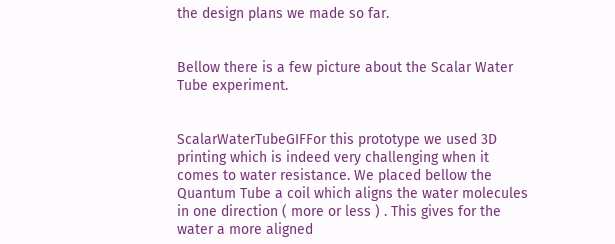the design plans we made so far.


Bellow there is a few picture about the Scalar Water Tube experiment.


ScalarWaterTubeGIFFor this prototype we used 3D printing which is indeed very challenging when it comes to water resistance. We placed bellow the Quantum Tube a coil which aligns the water molecules in one direction ( more or less ) . This gives for the water a more aligned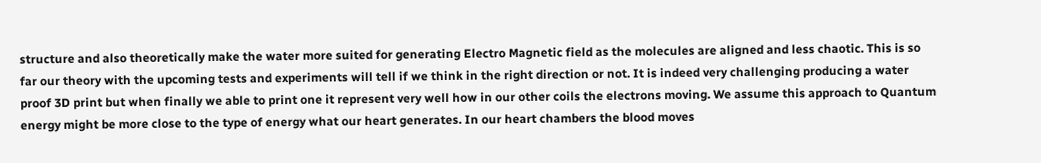structure and also theoretically make the water more suited for generating Electro Magnetic field as the molecules are aligned and less chaotic. This is so far our theory with the upcoming tests and experiments will tell if we think in the right direction or not. It is indeed very challenging producing a water proof 3D print but when finally we able to print one it represent very well how in our other coils the electrons moving. We assume this approach to Quantum energy might be more close to the type of energy what our heart generates. In our heart chambers the blood moves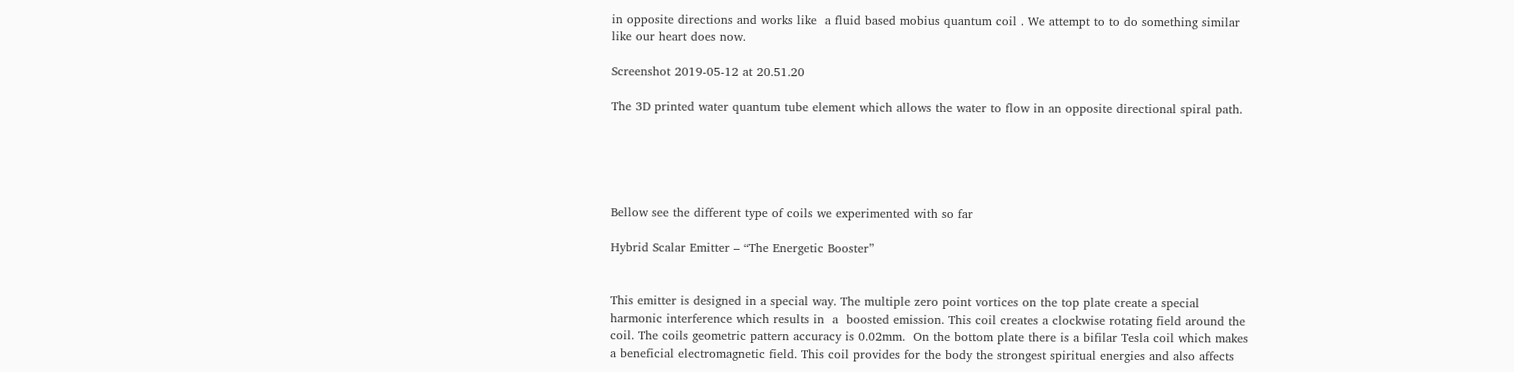in opposite directions and works like  a fluid based mobius quantum coil . We attempt to to do something similar like our heart does now.

Screenshot 2019-05-12 at 20.51.20

The 3D printed water quantum tube element which allows the water to flow in an opposite directional spiral path.





Bellow see the different type of coils we experimented with so far

Hybrid Scalar Emitter – “The Energetic Booster”


This emitter is designed in a special way. The multiple zero point vortices on the top plate create a special harmonic interference which results in  a  boosted emission. This coil creates a clockwise rotating field around the coil. The coils geometric pattern accuracy is 0.02mm.  On the bottom plate there is a bifilar Tesla coil which makes a beneficial electromagnetic field. This coil provides for the body the strongest spiritual energies and also affects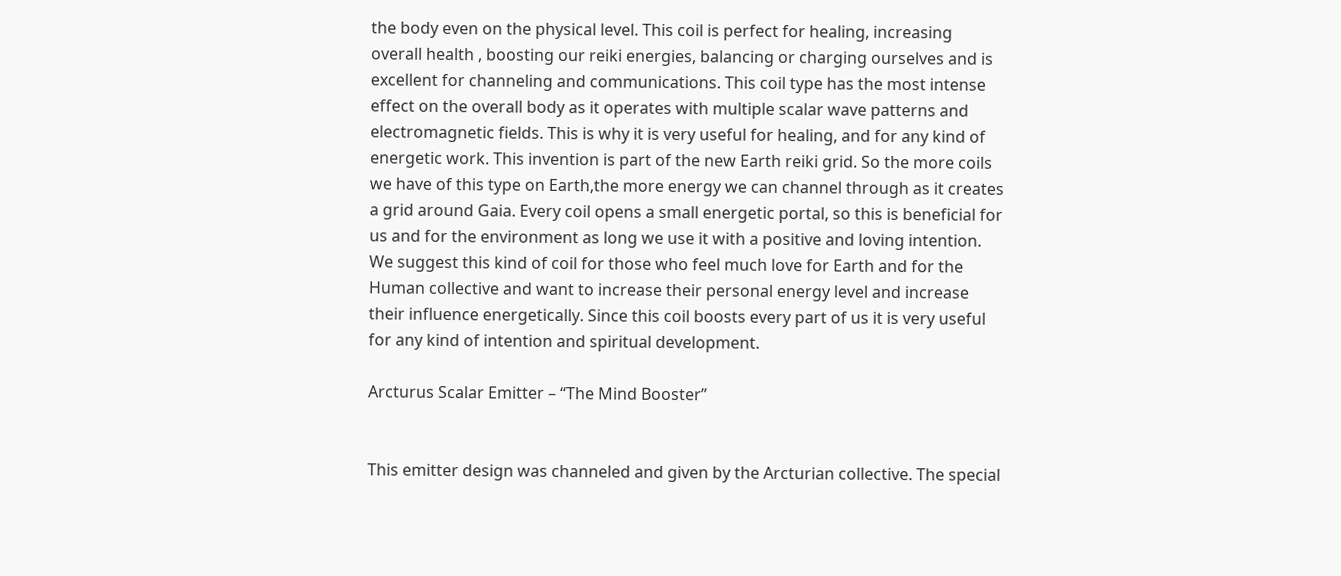the body even on the physical level. This coil is perfect for healing, increasing overall health , boosting our reiki energies, balancing or charging ourselves and is excellent for channeling and communications. This coil type has the most intense effect on the overall body as it operates with multiple scalar wave patterns and electromagnetic fields. This is why it is very useful for healing, and for any kind of energetic work. This invention is part of the new Earth reiki grid. So the more coils we have of this type on Earth,the more energy we can channel through as it creates a grid around Gaia. Every coil opens a small energetic portal, so this is beneficial for us and for the environment as long we use it with a positive and loving intention. We suggest this kind of coil for those who feel much love for Earth and for the Human collective and want to increase their personal energy level and increase their influence energetically. Since this coil boosts every part of us it is very useful for any kind of intention and spiritual development.

Arcturus Scalar Emitter – “The Mind Booster”


This emitter design was channeled and given by the Arcturian collective. The special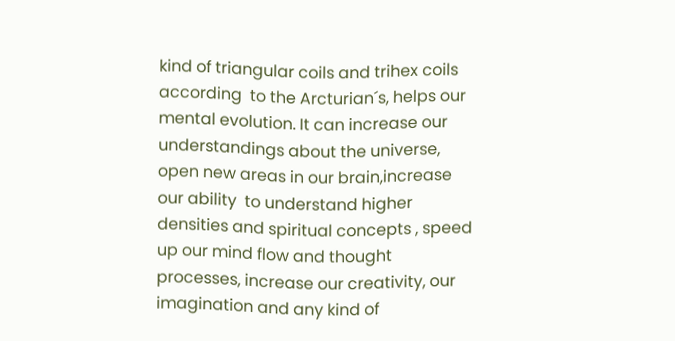kind of triangular coils and trihex coils according  to the Arcturian´s, helps our mental evolution. It can increase our  understandings about the universe, open new areas in our brain,increase our ability  to understand higher densities and spiritual concepts , speed up our mind flow and thought processes, increase our creativity, our imagination and any kind of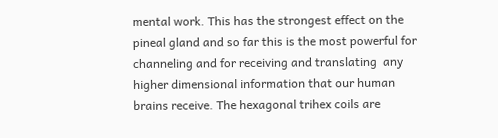mental work. This has the strongest effect on the pineal gland and so far this is the most powerful for channeling and for receiving and translating  any higher dimensional information that our human brains receive. The hexagonal trihex coils are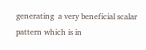generating  a very beneficial scalar pattern which is in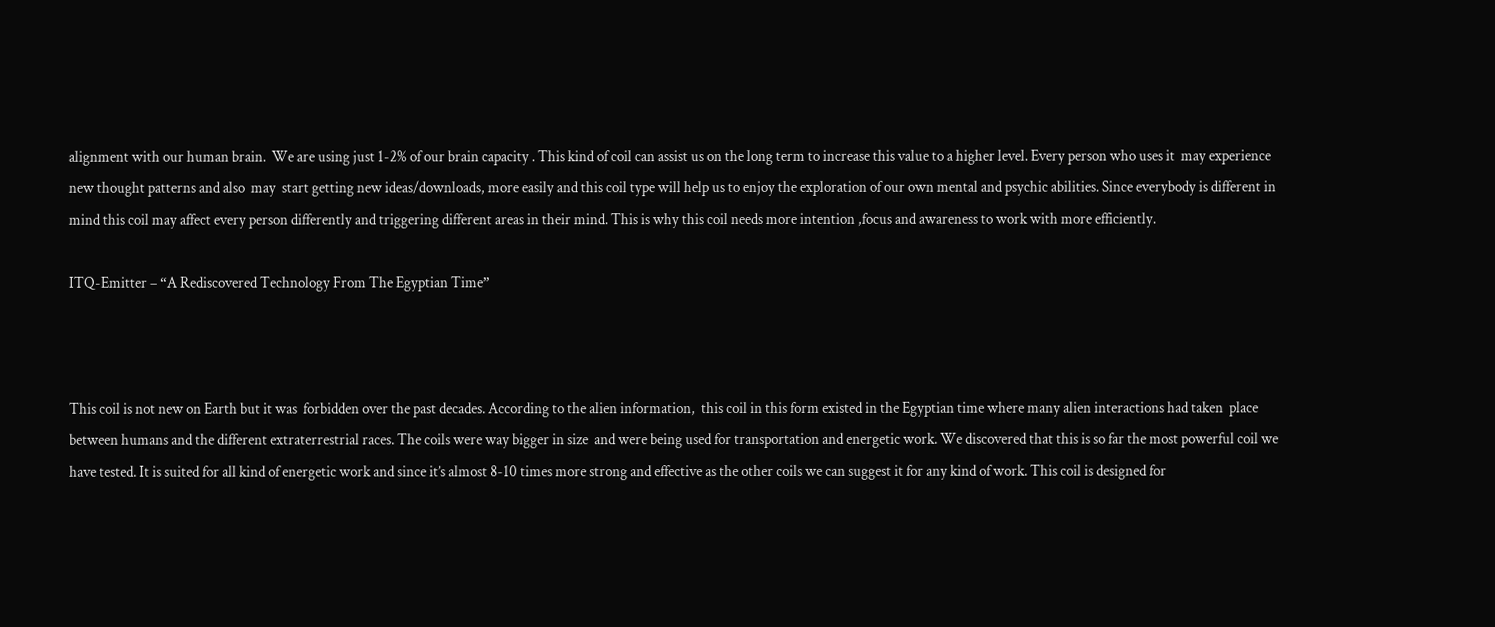alignment with our human brain.  We are using just 1-2% of our brain capacity . This kind of coil can assist us on the long term to increase this value to a higher level. Every person who uses it  may experience  new thought patterns and also  may  start getting new ideas/downloads, more easily and this coil type will help us to enjoy the exploration of our own mental and psychic abilities. Since everybody is different in mind this coil may affect every person differently and triggering different areas in their mind. This is why this coil needs more intention ,focus and awareness to work with more efficiently.

ITQ-Emitter – “A Rediscovered Technology From The Egyptian Time”



This coil is not new on Earth but it was  forbidden over the past decades. According to the alien information,  this coil in this form existed in the Egyptian time where many alien interactions had taken  place between humans and the different extraterrestrial races. The coils were way bigger in size  and were being used for transportation and energetic work. We discovered that this is so far the most powerful coil we have tested. It is suited for all kind of energetic work and since it’s almost 8-10 times more strong and effective as the other coils we can suggest it for any kind of work. This coil is designed for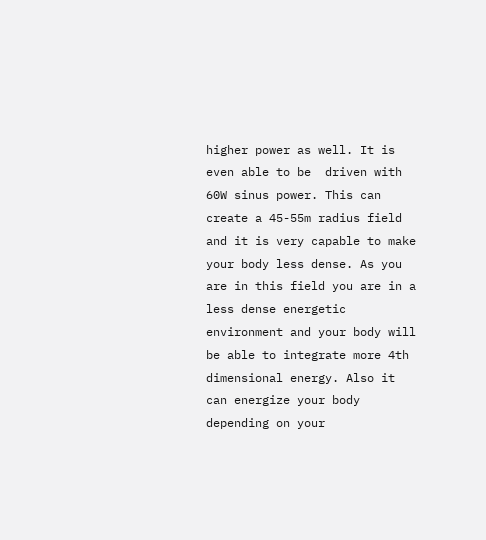higher power as well. It is even able to be  driven with 60W sinus power. This can create a 45-55m radius field and it is very capable to make your body less dense. As you are in this field you are in a less dense energetic environment and your body will be able to integrate more 4th dimensional energy. Also it can energize your body depending on your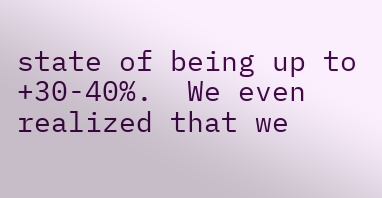state of being up to +30-40%.  We even realized that we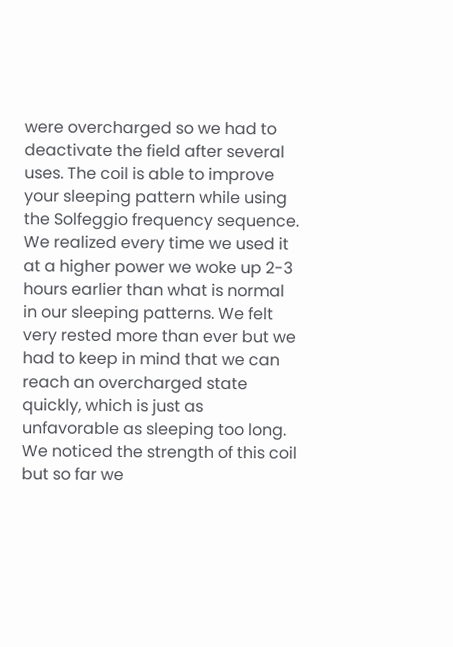were overcharged so we had to deactivate the field after several uses. The coil is able to improve your sleeping pattern while using  the Solfeggio frequency sequence. We realized every time we used it at a higher power we woke up 2-3 hours earlier than what is normal in our sleeping patterns. We felt very rested more than ever but we had to keep in mind that we can reach an overcharged state quickly, which is just as unfavorable as sleeping too long.    We noticed the strength of this coil but so far we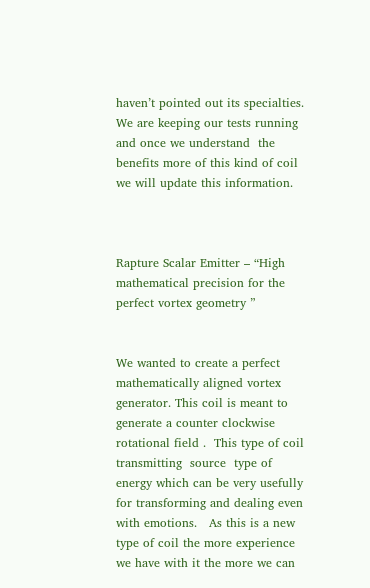haven’t pointed out its specialties. We are keeping our tests running and once we understand  the benefits more of this kind of coil we will update this information.



Rapture Scalar Emitter – “High mathematical precision for the perfect vortex geometry ”


We wanted to create a perfect mathematically aligned vortex generator. This coil is meant to generate a counter clockwise rotational field .  This type of coil transmitting  source  type of energy which can be very usefully for transforming and dealing even with emotions.   As this is a new type of coil the more experience we have with it the more we can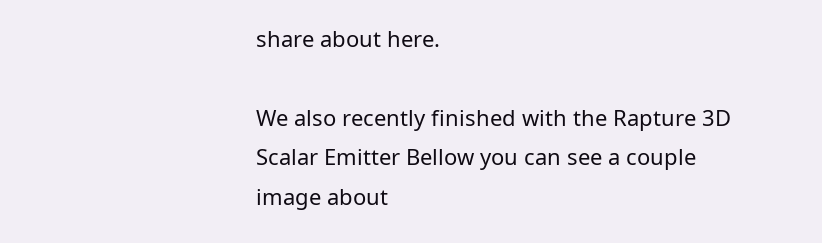share about here.

We also recently finished with the Rapture 3D Scalar Emitter Bellow you can see a couple image about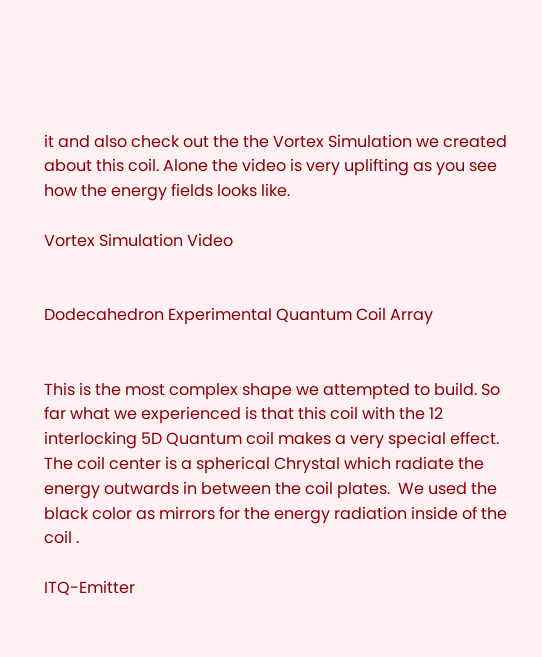it and also check out the the Vortex Simulation we created about this coil. Alone the video is very uplifting as you see how the energy fields looks like.

Vortex Simulation Video


Dodecahedron Experimental Quantum Coil Array


This is the most complex shape we attempted to build. So far what we experienced is that this coil with the 12 interlocking 5D Quantum coil makes a very special effect. The coil center is a spherical Chrystal which radiate the energy outwards in between the coil plates.  We used the black color as mirrors for the energy radiation inside of the coil .

ITQ-Emitter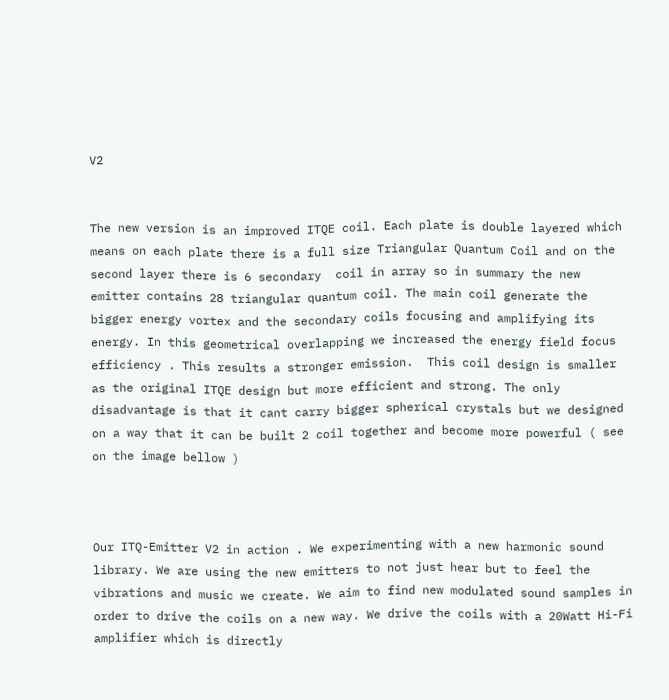V2


The new version is an improved ITQE coil. Each plate is double layered which means on each plate there is a full size Triangular Quantum Coil and on the second layer there is 6 secondary  coil in array so in summary the new emitter contains 28 triangular quantum coil. The main coil generate the bigger energy vortex and the secondary coils focusing and amplifying its energy. In this geometrical overlapping we increased the energy field focus efficiency . This results a stronger emission.  This coil design is smaller as the original ITQE design but more efficient and strong. The only disadvantage is that it cant carry bigger spherical crystals but we designed on a way that it can be built 2 coil together and become more powerful ( see on the image bellow )



Our ITQ-Emitter V2 in action . We experimenting with a new harmonic sound library. We are using the new emitters to not just hear but to feel the vibrations and music we create. We aim to find new modulated sound samples in order to drive the coils on a new way. We drive the coils with a 20Watt Hi-Fi amplifier which is directly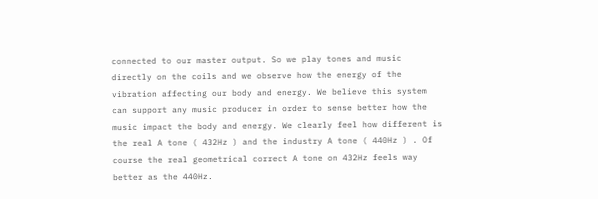connected to our master output. So we play tones and music directly on the coils and we observe how the energy of the vibration affecting our body and energy. We believe this system can support any music producer in order to sense better how the music impact the body and energy. We clearly feel how different is the real A tone ( 432Hz ) and the industry A tone ( 440Hz ) . Of course the real geometrical correct A tone on 432Hz feels way better as the 440Hz.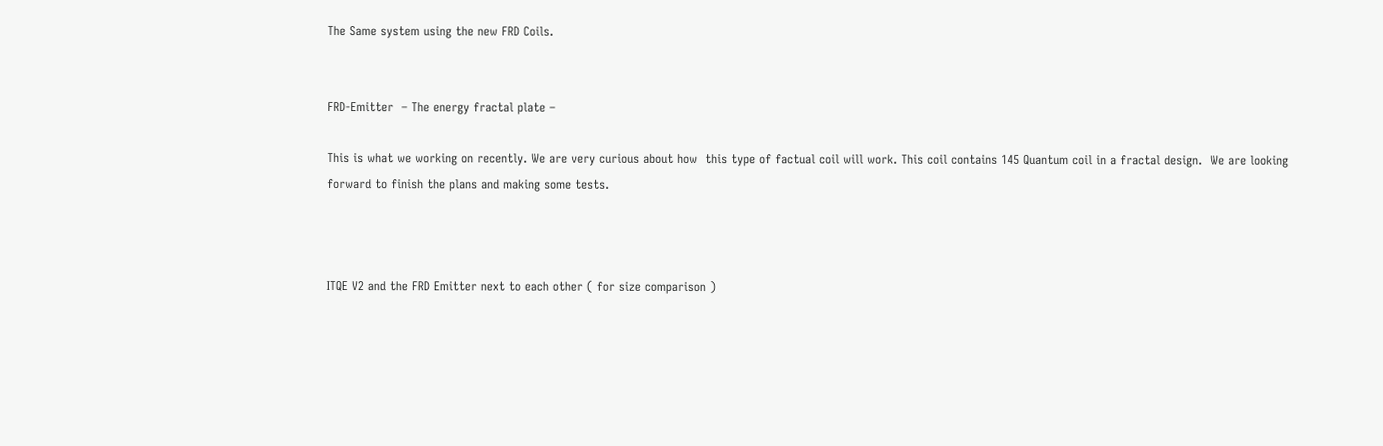The Same system using the new FRD Coils.


FRD-Emitter  – The energy fractal plate –

This is what we working on recently. We are very curious about how  this type of factual coil will work. This coil contains 145 Quantum coil in a fractal design.  We are looking forward to finish the plans and making some tests.



ITQE V2 and the FRD Emitter next to each other ( for size comparison )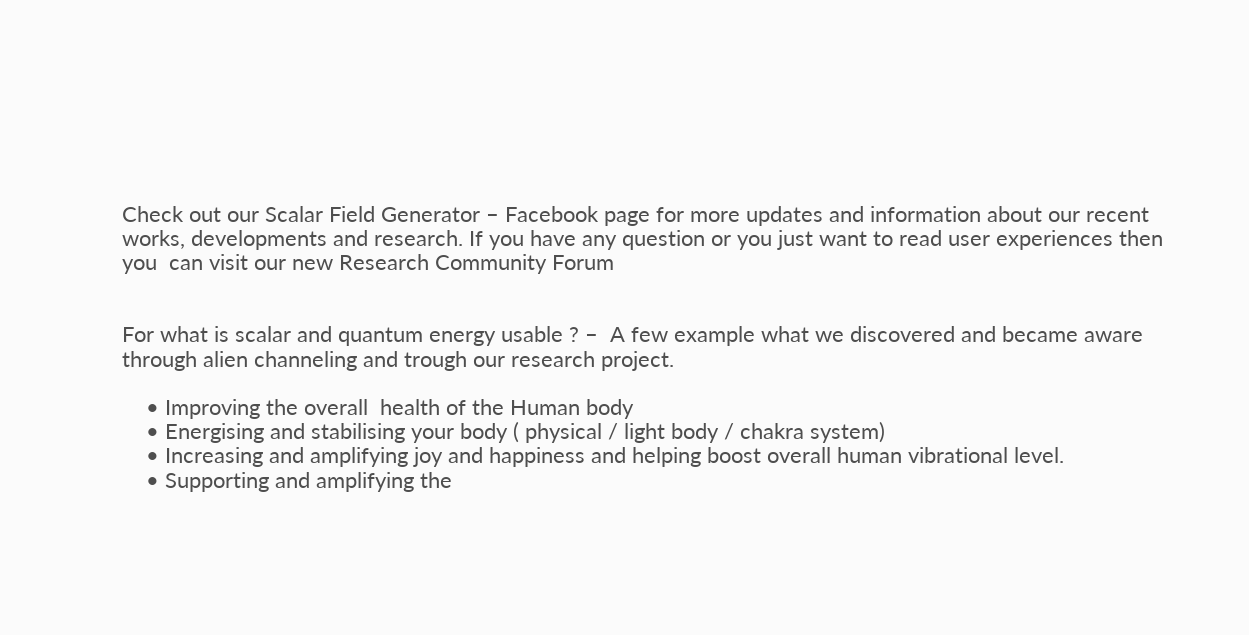Check out our Scalar Field Generator – Facebook page for more updates and information about our recent works, developments and research. If you have any question or you just want to read user experiences then you  can visit our new Research Community Forum


For what is scalar and quantum energy usable ? –  A few example what we discovered and became aware through alien channeling and trough our research project.

    • Improving the overall  health of the Human body
    • Energising and stabilising your body ( physical / light body / chakra system)
    • Increasing and amplifying joy and happiness and helping boost overall human vibrational level.
    • Supporting and amplifying the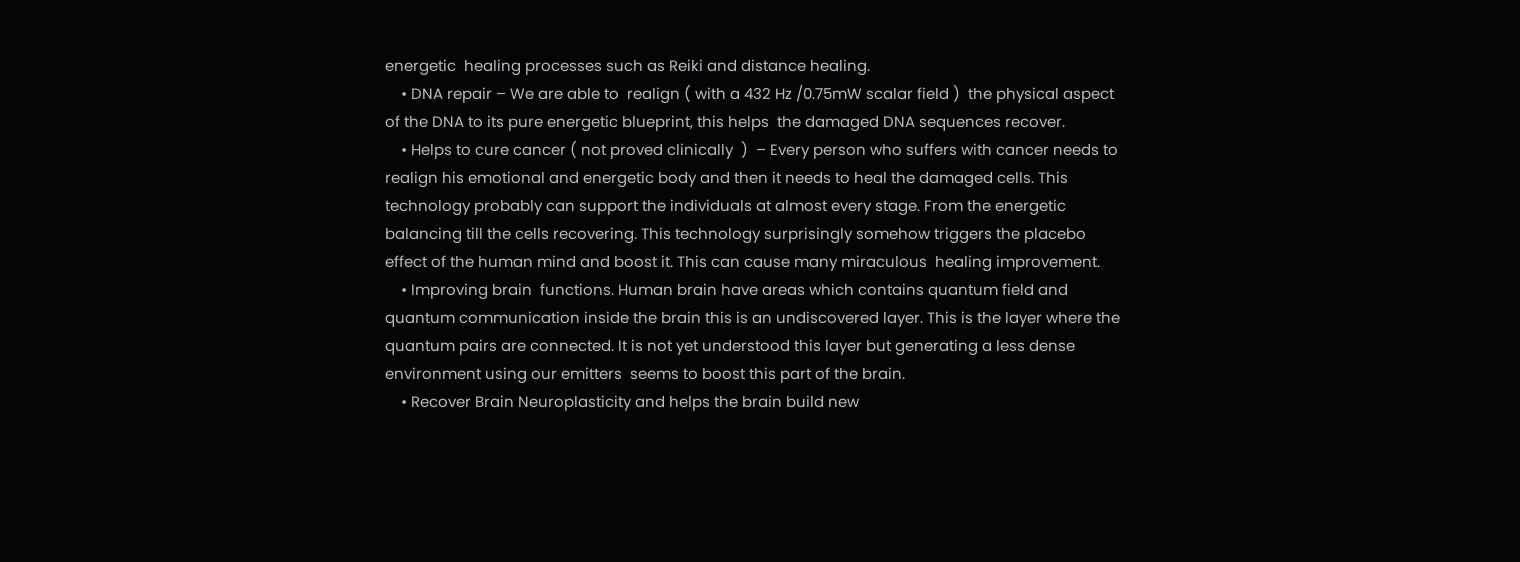energetic  healing processes such as Reiki and distance healing.
    • DNA repair – We are able to  realign ( with a 432 Hz /0.75mW scalar field )  the physical aspect of the DNA to its pure energetic blueprint, this helps  the damaged DNA sequences recover.
    • Helps to cure cancer ( not proved clinically  )  – Every person who suffers with cancer needs to realign his emotional and energetic body and then it needs to heal the damaged cells. This technology probably can support the individuals at almost every stage. From the energetic balancing till the cells recovering. This technology surprisingly somehow triggers the placebo effect of the human mind and boost it. This can cause many miraculous  healing improvement.
    • Improving brain  functions. Human brain have areas which contains quantum field and quantum communication inside the brain this is an undiscovered layer. This is the layer where the quantum pairs are connected. It is not yet understood this layer but generating a less dense environment using our emitters  seems to boost this part of the brain.
    • Recover Brain Neuroplasticity and helps the brain build new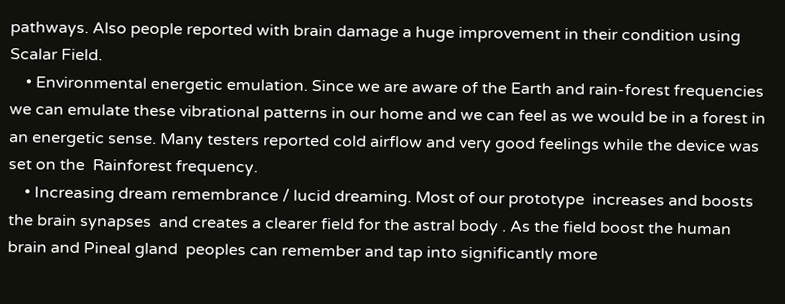pathways. Also people reported with brain damage a huge improvement in their condition using Scalar Field.
    • Environmental energetic emulation. Since we are aware of the Earth and rain-forest frequencies we can emulate these vibrational patterns in our home and we can feel as we would be in a forest in an energetic sense. Many testers reported cold airflow and very good feelings while the device was set on the  Rainforest frequency.
    • Increasing dream remembrance / lucid dreaming. Most of our prototype  increases and boosts the brain synapses  and creates a clearer field for the astral body . As the field boost the human brain and Pineal gland  peoples can remember and tap into significantly more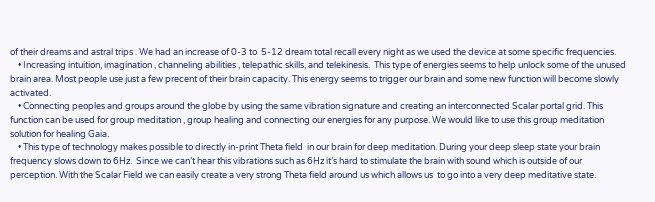of their dreams and astral trips . We had an increase of 0-3 to  5-12 dream total recall every night as we used the device at some specific frequencies.
    • Increasing intuition, imagination , channeling abilities , telepathic skills, and telekinesis.  This type of energies seems to help unlock some of the unused brain area. Most people use just a few precent of their brain capacity. This energy seems to trigger our brain and some new function will become slowly activated.
    • Connecting peoples and groups around the globe by using the same vibration signature and creating an interconnected Scalar portal grid. This function can be used for group meditation , group healing and connecting our energies for any purpose. We would like to use this group meditation solution for healing Gaia.
    • This type of technology makes possible to directly in-print Theta field  in our brain for deep meditation. During your deep sleep state your brain frequency slows down to 6Hz.  Since we can’t hear this vibrations such as 6Hz it’s hard to stimulate the brain with sound which is outside of our perception. With the Scalar Field we can easily create a very strong Theta field around us which allows us  to go into a very deep meditative state.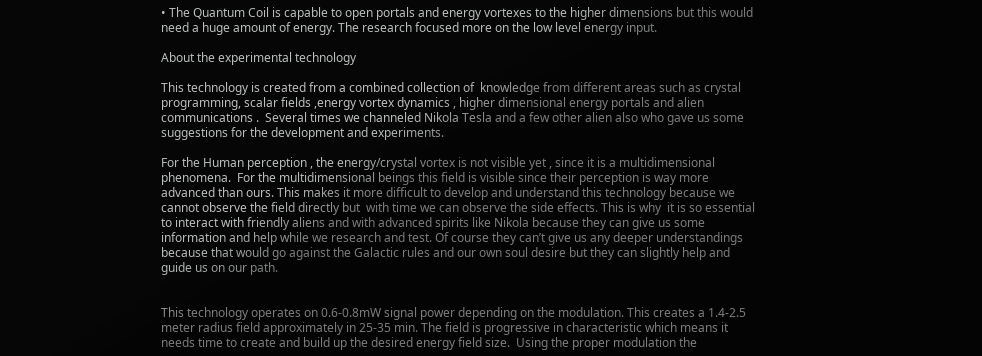• The Quantum Coil is capable to open portals and energy vortexes to the higher dimensions but this would need a huge amount of energy. The research focused more on the low level energy input.

About the experimental technology

This technology is created from a combined collection of  knowledge from different areas such as crystal programming, scalar fields ,energy vortex dynamics , higher dimensional energy portals and alien communications .  Several times we channeled Nikola Tesla and a few other alien also who gave us some suggestions for the development and experiments.

For the Human perception , the energy/crystal vortex is not visible yet , since it is a multidimensional phenomena.  For the multidimensional beings this field is visible since their perception is way more advanced than ours. This makes it more difficult to develop and understand this technology because we cannot observe the field directly but  with time we can observe the side effects. This is why  it is so essential to interact with friendly aliens and with advanced spirits like Nikola because they can give us some information and help while we research and test. Of course they can’t give us any deeper understandings because that would go against the Galactic rules and our own soul desire but they can slightly help and guide us on our path.


This technology operates on 0.6-0.8mW signal power depending on the modulation. This creates a 1.4-2.5 meter radius field approximately in 25-35 min. The field is progressive in characteristic which means it needs time to create and build up the desired energy field size.  Using the proper modulation the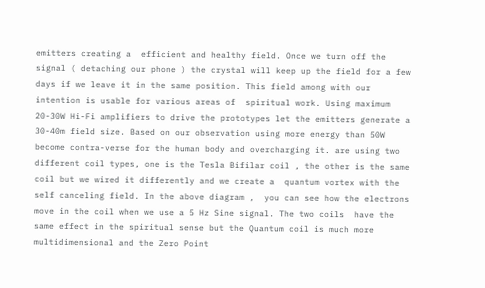emitters creating a  efficient and healthy field. Once we turn off the signal ( detaching our phone ) the crystal will keep up the field for a few days if we leave it in the same position. This field among with our intention is usable for various areas of  spiritual work. Using maximum 20-30W Hi-Fi amplifiers to drive the prototypes let the emitters generate a 30-40m field size. Based on our observation using more energy than 50W become contra-verse for the human body and overcharging it. are using two different coil types, one is the Tesla Bifilar coil , the other is the same coil but we wired it differently and we create a  quantum vortex with the self canceling field. In the above diagram ,  you can see how the electrons move in the coil when we use a 5 Hz Sine signal. The two coils  have the same effect in the spiritual sense but the Quantum coil is much more multidimensional and the Zero Point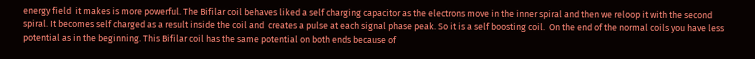energy field  it makes is more powerful. The Bifilar coil behaves liked a self charging capacitor as the electrons move in the inner spiral and then we reloop it with the second spiral. It becomes self charged as a result inside the coil and  creates a pulse at each signal phase peak. So it is a self boosting coil.  On the end of the normal coils you have less potential as in the beginning. This Bifilar coil has the same potential on both ends because of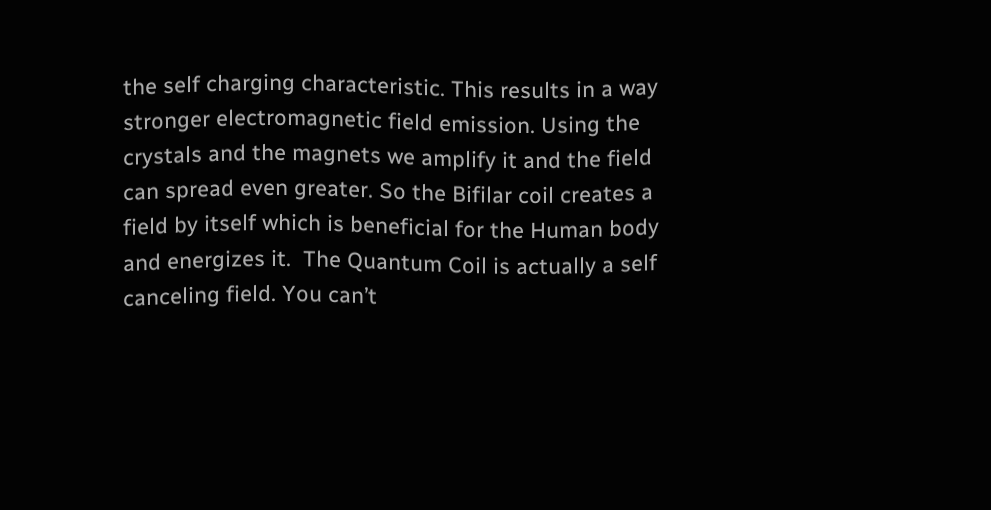the self charging characteristic. This results in a way stronger electromagnetic field emission. Using the crystals and the magnets we amplify it and the field can spread even greater. So the Bifilar coil creates a field by itself which is beneficial for the Human body and energizes it.  The Quantum Coil is actually a self canceling field. You can’t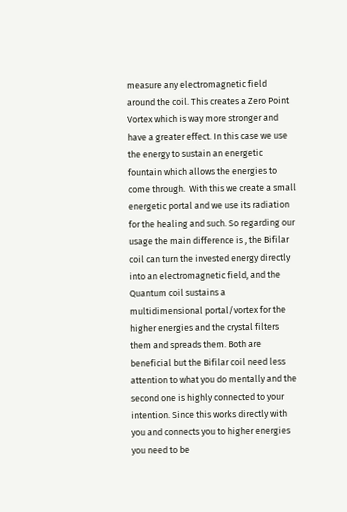measure any electromagnetic field around the coil. This creates a Zero Point Vortex which is way more stronger and have a greater effect. In this case we use the energy to sustain an energetic fountain which allows the energies to come through.  With this we create a small energetic portal and we use its radiation for the healing and such. So regarding our usage the main difference is , the Bifilar coil can turn the invested energy directly into an electromagnetic field, and the Quantum coil sustains a multidimensional portal/vortex for the higher energies and the crystal filters them and spreads them. Both are beneficial but the Bifilar coil need less attention to what you do mentally and the second one is highly connected to your intention. Since this works directly with you and connects you to higher energies you need to be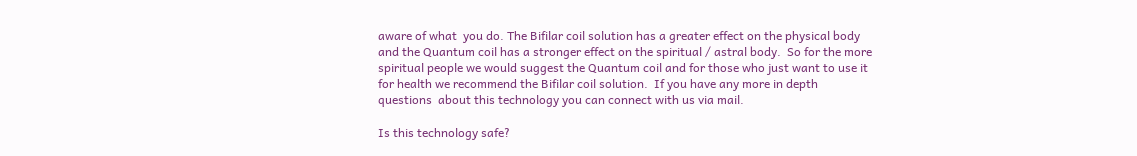aware of what  you do. The Bifilar coil solution has a greater effect on the physical body and the Quantum coil has a stronger effect on the spiritual / astral body.  So for the more spiritual people we would suggest the Quantum coil and for those who just want to use it for health we recommend the Bifilar coil solution.  If you have any more in depth questions  about this technology you can connect with us via mail.

Is this technology safe?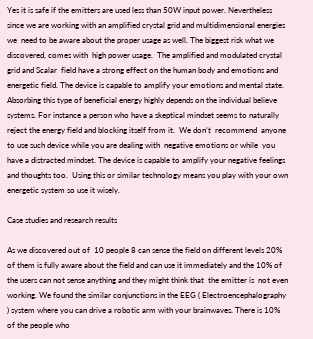Yes it is safe if the emitters are used less than 50W input power. Nevertheless since we are working with an amplified crystal grid and multidimensional energies we  need to be aware about the proper usage as well. The biggest risk what we discovered, comes with  high power usage.  The amplified and modulated crystal grid and Scalar  field have a strong effect on the human body and emotions and energetic field. The device is capable to amplify your emotions and mental state. Absorbing this type of beneficial energy highly depends on the individual believe systems. For instance a person who have a skeptical mindset seems to naturally reject the energy field and blocking itself from it.  We don’t  recommend  anyone to use such device while you are dealing with  negative emotions or while  you have a distracted mindset. The device is capable to amplify your negative feelings and thoughts too.  Using this or similar technology means you play with your own energetic system so use it wisely.

Case studies and research results

As we discovered out of  10 people 8 can sense the field on different levels 20% of them is fully aware about the field and can use it immediately and the 10% of the users can not sense anything and they might think that  the emitter is  not even working. We found the similar conjunctions in the EEG ( Electroencephalography ) system where you can drive a robotic arm with your brainwaves. There is 10% of the people who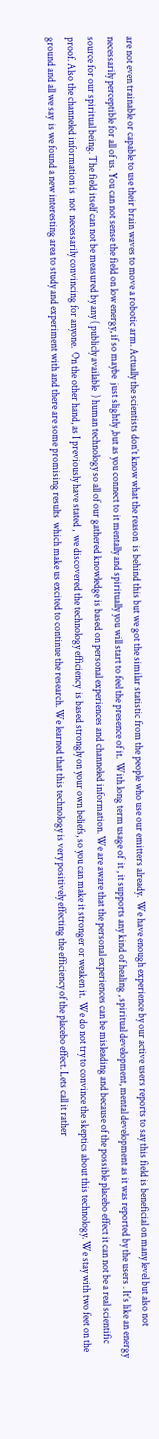are not even trainable or capable to use their brain waves to move a robotic arm. Actually the scientists don’t know what the reason  is behind this but we got the similar statistic from the people who use our emitters already.  We have enough experience by our active users reports to say this field is beneficial on many level but also not necessarily perceptible for all of us. You can not sense the field on low energy, if so maybe  just slightly ,but as you connect to it mentally and spiritually you will start to feel the presence of it.  With long term usage of  it , it supports any kind of healing , spiritual development, mental development as it was reported by the users . It’s like an energy source for our spiritual being. The field itself can not be measured by any ( publicly available  ) human technology so all of our gathered knowledge is based on personal experiences and channeled information. We are aware that the personal experiences can be misleading and because of the possible placebo effect it can not be a real scientific proof. Also the channeled information is  not  necessarily convincing for anyone.  On the other hand, as I previously have stated ,  we discovered the technology efficiency  is based strongly on your own beliefs, so you can make it stronger or weaken it.  We do not try to convince the skeptics about this technology. We stay with two feet on the ground and all we say  is we found a new interesting area to study and experiment with and there are some promising results  which make us excited to continue the research. We learned that this technology is very positively effecting the efficiency of the placebo effect. Lets call it rather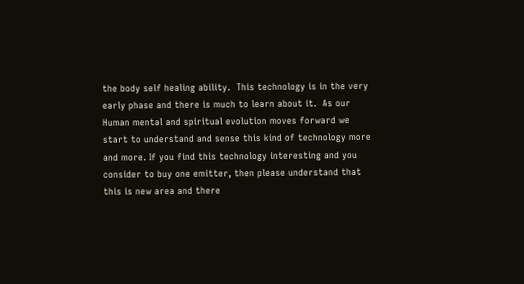the body self healing ability.  This technology is in the very early phase and there is much to learn about it.  As our Human mental and spiritual evolution moves forward we start to understand and sense this kind of technology more and more. If you find this technology interesting and you consider to buy one emitter, then please understand that this is new area and there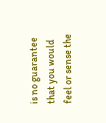is no guarantee that you would feel or sense the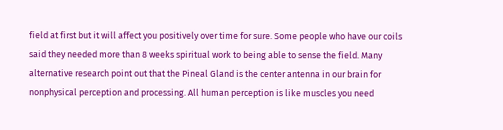field at first but it will affect you positively over time for sure. Some people who have our coils said they needed more than 8 weeks spiritual work to being able to sense the field. Many alternative research point out that the Pineal Gland is the center antenna in our brain for nonphysical perception and processing. All human perception is like muscles you need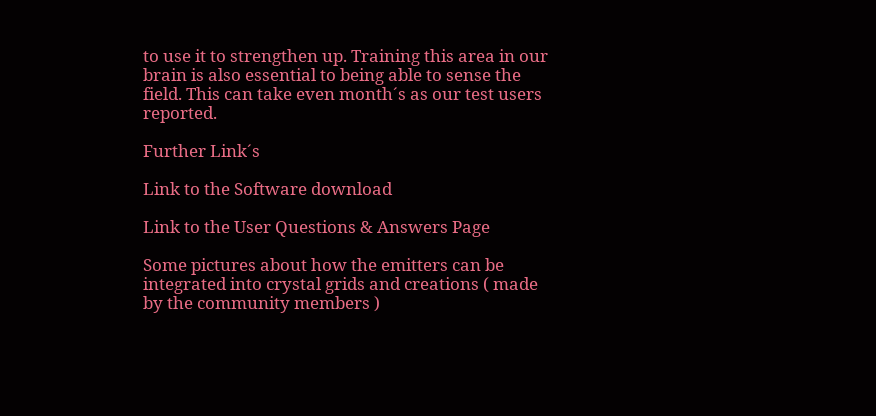to use it to strengthen up. Training this area in our brain is also essential to being able to sense the field. This can take even month´s as our test users reported.

Further Link´s

Link to the Software download

Link to the User Questions & Answers Page

Some pictures about how the emitters can be integrated into crystal grids and creations ( made by the community members )